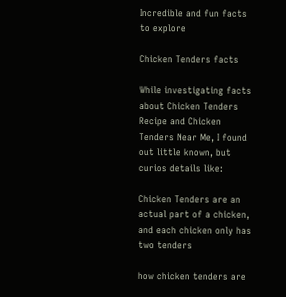Incredible and fun facts to explore

Chicken Tenders facts

While investigating facts about Chicken Tenders Recipe and Chicken Tenders Near Me, I found out little known, but curios details like:

Chicken Tenders are an actual part of a chicken, and each chicken only has two tenders

how chicken tenders are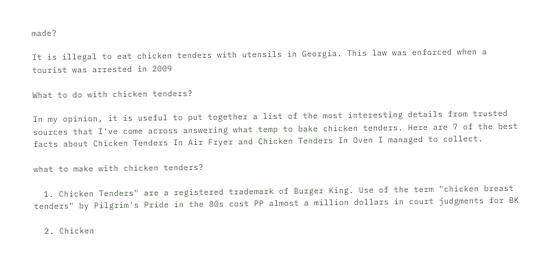made?

It is illegal to eat chicken tenders with utensils in Georgia. This law was enforced when a tourist was arrested in 2009

What to do with chicken tenders?

In my opinion, it is useful to put together a list of the most interesting details from trusted sources that I've come across answering what temp to bake chicken tenders. Here are 7 of the best facts about Chicken Tenders In Air Fryer and Chicken Tenders In Oven I managed to collect.

what to make with chicken tenders?

  1. Chicken Tenders" are a registered trademark of Burger King. Use of the term "chicken breast tenders" by Pilgrim's Pride in the 80s cost PP almost a million dollars in court judgments for BK

  2. Chicken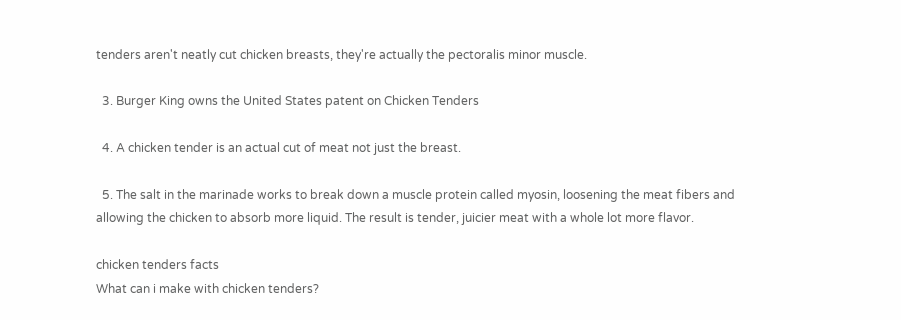tenders aren't neatly cut chicken breasts, they're actually the pectoralis minor muscle.

  3. Burger King owns the United States patent on Chicken Tenders

  4. A chicken tender is an actual cut of meat not just the breast.

  5. The salt in the marinade works to break down a muscle protein called myosin, loosening the meat fibers and allowing the chicken to absorb more liquid. The result is tender, juicier meat with a whole lot more flavor.

chicken tenders facts
What can i make with chicken tenders?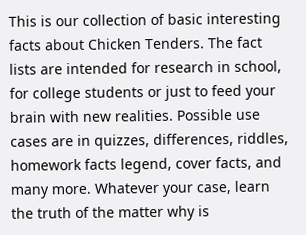This is our collection of basic interesting facts about Chicken Tenders. The fact lists are intended for research in school, for college students or just to feed your brain with new realities. Possible use cases are in quizzes, differences, riddles, homework facts legend, cover facts, and many more. Whatever your case, learn the truth of the matter why is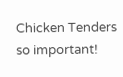Chicken Tenders so important!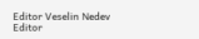Editor Veselin Nedev Editor